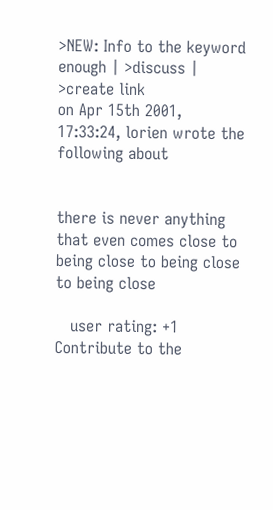>NEW: Info to the keyword enough | >discuss | >create link
on Apr 15th 2001, 17:33:24, lorien wrote the following about


there is never anything that even comes close to being close to being close to being close

   user rating: +1
Contribute to the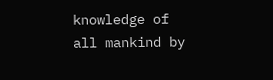knowledge of all mankind by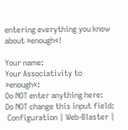entering everything you know about »enough«!

Your name:
Your Associativity to »enough«:
Do NOT enter anything here:
Do NOT change this input field:
 Configuration | Web-Blaster |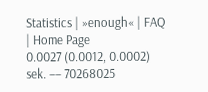Statistics | »enough« | FAQ | Home Page
0.0027 (0.0012, 0.0002) sek. –– 70268025